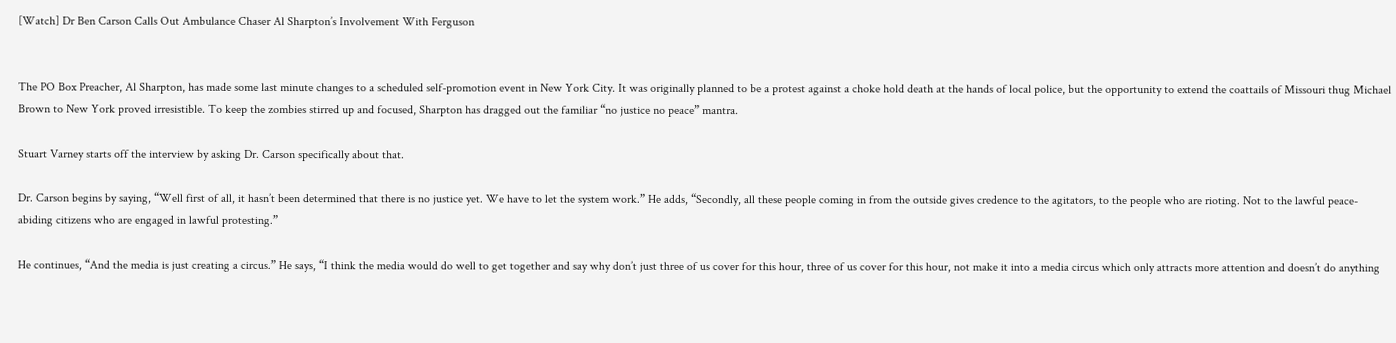[Watch] Dr Ben Carson Calls Out Ambulance Chaser Al Sharpton’s Involvement With Ferguson


The PO Box Preacher, Al Sharpton, has made some last minute changes to a scheduled self-promotion event in New York City. It was originally planned to be a protest against a choke hold death at the hands of local police, but the opportunity to extend the coattails of Missouri thug Michael Brown to New York proved irresistible. To keep the zombies stirred up and focused, Sharpton has dragged out the familiar “no justice no peace” mantra.

Stuart Varney starts off the interview by asking Dr. Carson specifically about that.

Dr. Carson begins by saying, “Well first of all, it hasn’t been determined that there is no justice yet. We have to let the system work.” He adds, “Secondly, all these people coming in from the outside gives credence to the agitators, to the people who are rioting. Not to the lawful peace-abiding citizens who are engaged in lawful protesting.”

He continues, “And the media is just creating a circus.” He says, “I think the media would do well to get together and say why don’t just three of us cover for this hour, three of us cover for this hour, not make it into a media circus which only attracts more attention and doesn’t do anything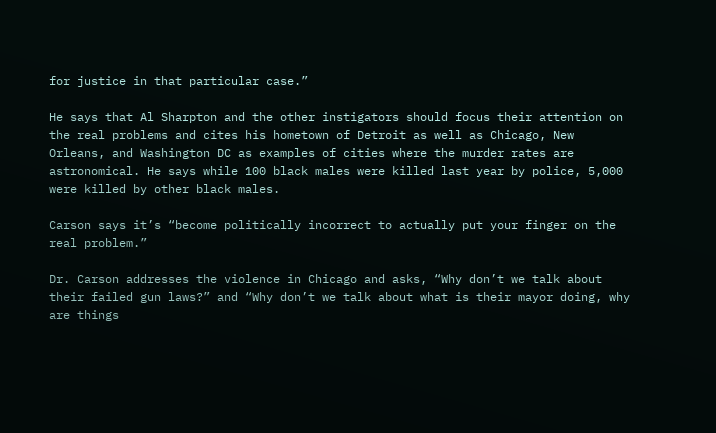for justice in that particular case.”

He says that Al Sharpton and the other instigators should focus their attention on the real problems and cites his hometown of Detroit as well as Chicago, New Orleans, and Washington DC as examples of cities where the murder rates are astronomical. He says while 100 black males were killed last year by police, 5,000 were killed by other black males.

Carson says it’s “become politically incorrect to actually put your finger on the real problem.”

Dr. Carson addresses the violence in Chicago and asks, “Why don’t we talk about their failed gun laws?” and “Why don’t we talk about what is their mayor doing, why are things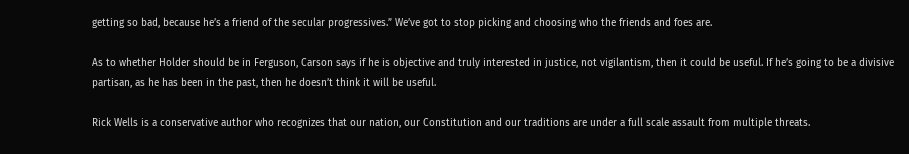getting so bad, because he’s a friend of the secular progressives.” We’ve got to stop picking and choosing who the friends and foes are.

As to whether Holder should be in Ferguson, Carson says if he is objective and truly interested in justice, not vigilantism, then it could be useful. If he’s going to be a divisive partisan, as he has been in the past, then he doesn’t think it will be useful.

Rick Wells is a conservative author who recognizes that our nation, our Constitution and our traditions are under a full scale assault from multiple threats.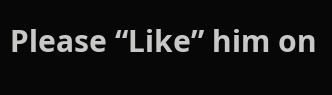Please “Like” him on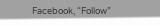Facebook, “Follow”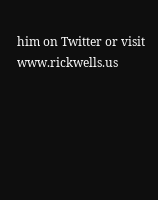him on Twitter or visit www.rickwells.us